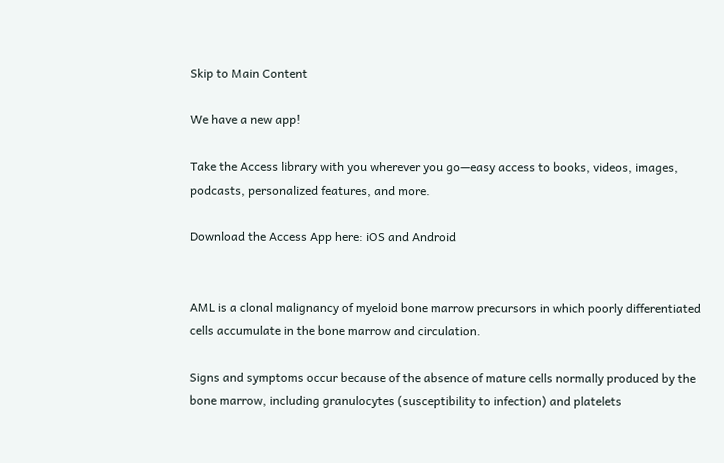Skip to Main Content

We have a new app!

Take the Access library with you wherever you go—easy access to books, videos, images, podcasts, personalized features, and more.

Download the Access App here: iOS and Android


AML is a clonal malignancy of myeloid bone marrow precursors in which poorly differentiated cells accumulate in the bone marrow and circulation.

Signs and symptoms occur because of the absence of mature cells normally produced by the bone marrow, including granulocytes (susceptibility to infection) and platelets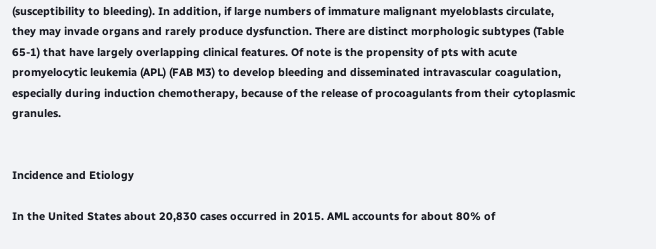(susceptibility to bleeding). In addition, if large numbers of immature malignant myeloblasts circulate, they may invade organs and rarely produce dysfunction. There are distinct morphologic subtypes (Table 65-1) that have largely overlapping clinical features. Of note is the propensity of pts with acute promyelocytic leukemia (APL) (FAB M3) to develop bleeding and disseminated intravascular coagulation, especially during induction chemotherapy, because of the release of procoagulants from their cytoplasmic granules.


Incidence and Etiology

In the United States about 20,830 cases occurred in 2015. AML accounts for about 80% of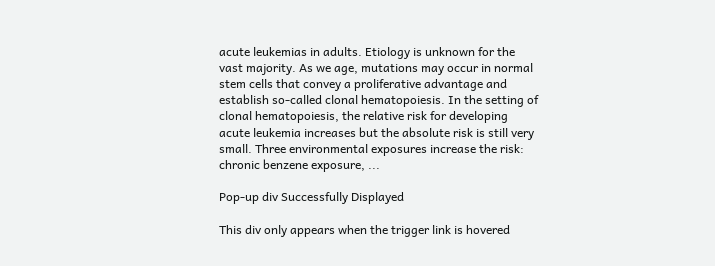acute leukemias in adults. Etiology is unknown for the vast majority. As we age, mutations may occur in normal stem cells that convey a proliferative advantage and establish so-called clonal hematopoiesis. In the setting of clonal hematopoiesis, the relative risk for developing acute leukemia increases but the absolute risk is still very small. Three environmental exposures increase the risk: chronic benzene exposure, ...

Pop-up div Successfully Displayed

This div only appears when the trigger link is hovered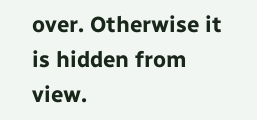over. Otherwise it is hidden from view.